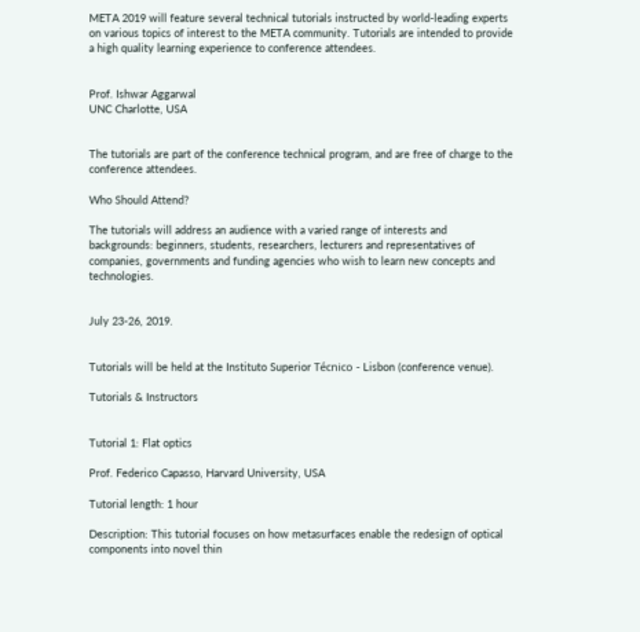META 2019 will feature several technical tutorials instructed by world-leading experts on various topics of interest to the META community. Tutorials are intended to provide a high quality learning experience to conference attendees.


Prof. Ishwar Aggarwal
UNC Charlotte, USA


The tutorials are part of the conference technical program, and are free of charge to the conference attendees.

Who Should Attend?

The tutorials will address an audience with a varied range of interests and backgrounds: beginners, students, researchers, lecturers and representatives of companies, governments and funding agencies who wish to learn new concepts and technologies.


July 23-26, 2019.


Tutorials will be held at the Instituto Superior Técnico - Lisbon (conference venue).

Tutorials & Instructors


Tutorial 1: Flat optics

Prof. Federico Capasso, Harvard University, USA

Tutorial length: 1 hour

Description: This tutorial focuses on how metasurfaces enable the redesign of optical components into novel thin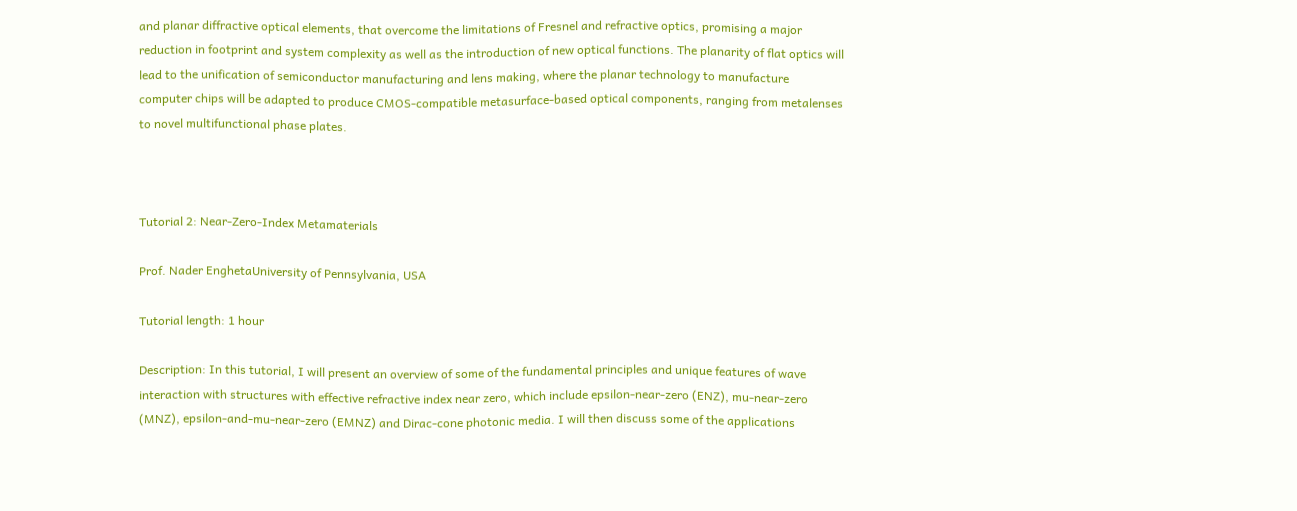and planar diffractive optical elements, that overcome the limitations of Fresnel and refractive optics, promising a major reduction in footprint and system complexity as well as the introduction of new optical functions. The planarity of flat optics will lead to the unification of semiconductor manufacturing and lens making, where the planar technology to manufacture computer chips will be adapted to produce CMOS-compatible metasurface-based optical components, ranging from metalenses to novel multifunctional phase plates.



Tutorial 2: Near-Zero-Index Metamaterials

Prof. Nader EnghetaUniversity of Pennsylvania, USA

Tutorial length: 1 hour

Description: In this tutorial, I will present an overview of some of the fundamental principles and unique features of wave interaction with structures with effective refractive index near zero, which include epsilon-near-zero (ENZ), mu-near-zero (MNZ), epsilon-and-mu-near-zero (EMNZ) and Dirac-cone photonic media. I will then discuss some of the applications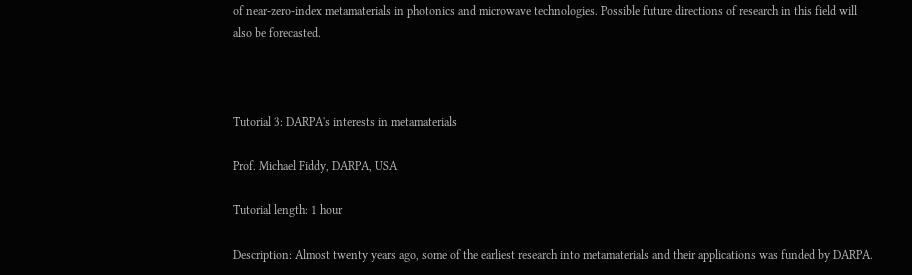of near-zero-index metamaterials in photonics and microwave technologies. Possible future directions of research in this field will also be forecasted.



Tutorial 3: DARPA's interests in metamaterials

Prof. Michael Fiddy, DARPA, USA

Tutorial length: 1 hour

Description: Almost twenty years ago, some of the earliest research into metamaterials and their applications was funded by DARPA.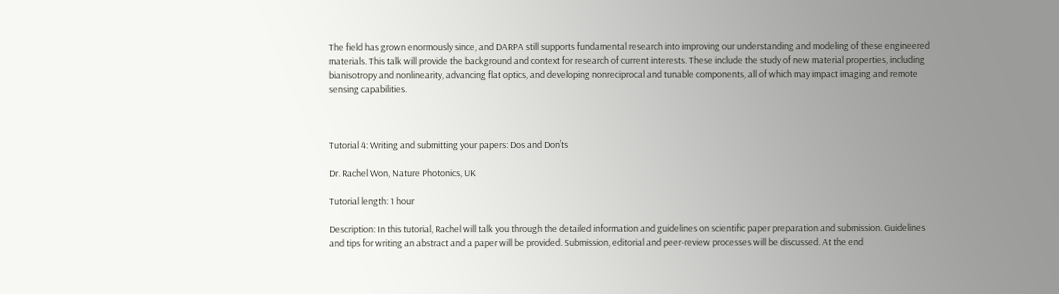The field has grown enormously since, and DARPA still supports fundamental research into improving our understanding and modeling of these engineered materials. This talk will provide the background and context for research of current interests. These include the study of new material properties, including bianisotropy and nonlinearity, advancing flat optics, and developing nonreciprocal and tunable components, all of which may impact imaging and remote sensing capabilities.



Tutorial 4: Writing and submitting your papers: Dos and Don’ts

Dr. Rachel Won, Nature Photonics, UK

Tutorial length: 1 hour

Description: In this tutorial, Rachel will talk you through the detailed information and guidelines on scientific paper preparation and submission. Guidelines and tips for writing an abstract and a paper will be provided. Submission, editorial and peer-review processes will be discussed. At the end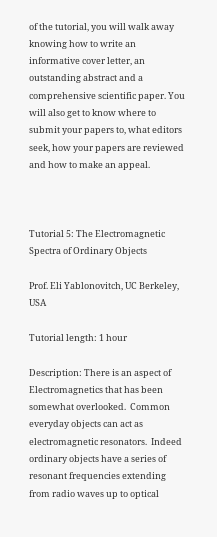of the tutorial, you will walk away knowing how to write an informative cover letter, an outstanding abstract and a comprehensive scientific paper. You will also get to know where to submit your papers to, what editors seek, how your papers are reviewed and how to make an appeal.



Tutorial 5: The Electromagnetic Spectra of Ordinary Objects

Prof. Eli Yablonovitch, UC Berkeley, USA

Tutorial length: 1 hour

Description: There is an aspect of Electromagnetics that has been somewhat overlooked.  Common everyday objects can act as electromagnetic resonators.  Indeed ordinary objects have a series of resonant frequencies extending from radio waves up to optical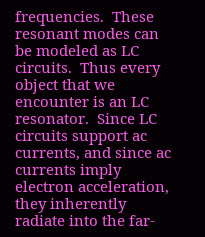frequencies.  These resonant modes can be modeled as LC circuits.  Thus every object that we encounter is an LC resonator.  Since LC circuits support ac currents, and since ac currents imply electron acceleration, they inherently radiate into the far-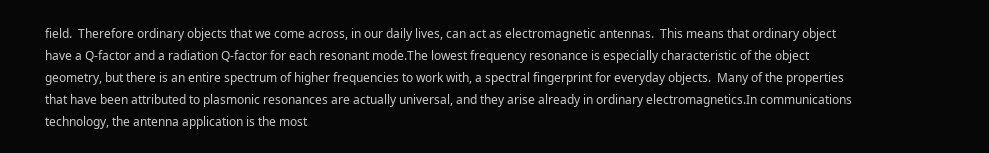field.  Therefore ordinary objects that we come across, in our daily lives, can act as electromagnetic antennas.  This means that ordinary object have a Q-factor and a radiation Q-factor for each resonant mode.The lowest frequency resonance is especially characteristic of the object geometry, but there is an entire spectrum of higher frequencies to work with, a spectral fingerprint for everyday objects.  Many of the properties that have been attributed to plasmonic resonances are actually universal, and they arise already in ordinary electromagnetics.In communications technology, the antenna application is the most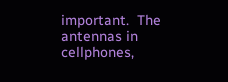important.  The antennas in cellphones,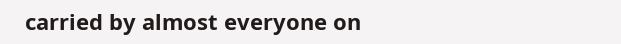carried by almost everyone on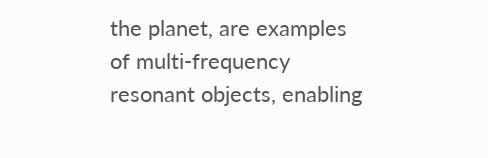the planet, are examples of multi-frequency resonant objects, enabling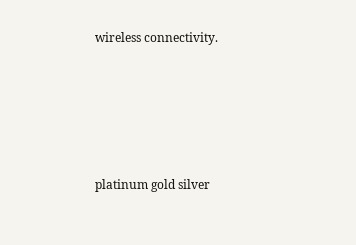wireless connectivity.





platinum gold silver